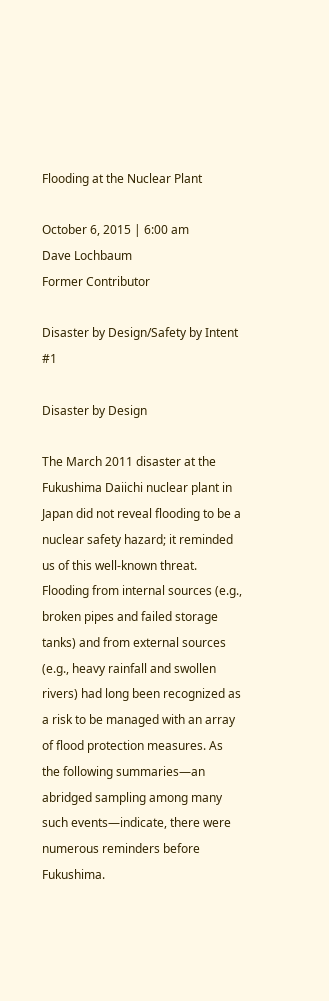Flooding at the Nuclear Plant

October 6, 2015 | 6:00 am
Dave Lochbaum
Former Contributor

Disaster by Design/Safety by Intent #1

Disaster by Design

The March 2011 disaster at the Fukushima Daiichi nuclear plant in Japan did not reveal flooding to be a nuclear safety hazard; it reminded us of this well-known threat. Flooding from internal sources (e.g., broken pipes and failed storage tanks) and from external sources (e.g., heavy rainfall and swollen rivers) had long been recognized as a risk to be managed with an array of flood protection measures. As the following summaries—an abridged sampling among many such events—indicate, there were numerous reminders before Fukushima.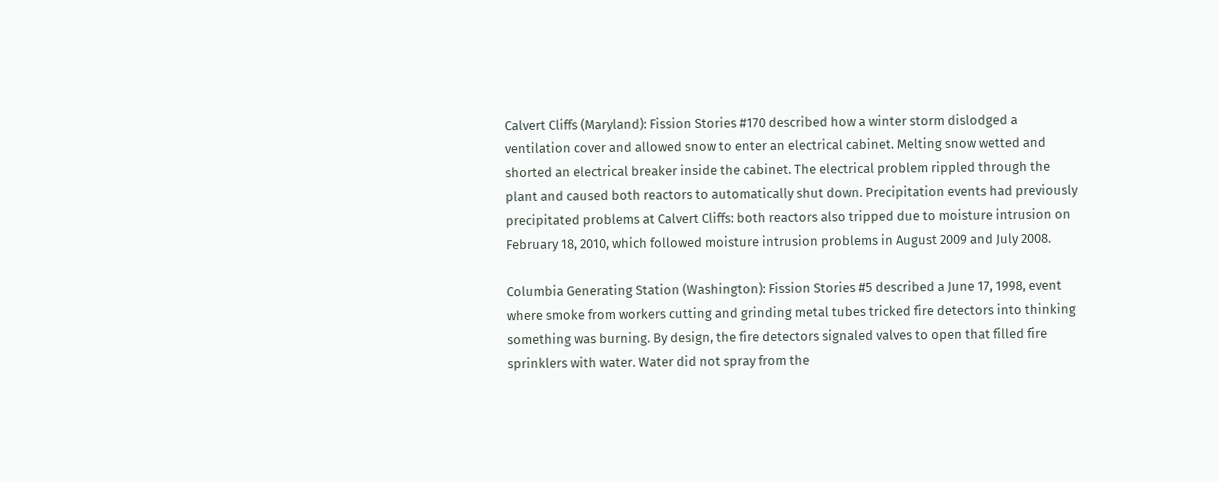Calvert Cliffs (Maryland): Fission Stories #170 described how a winter storm dislodged a ventilation cover and allowed snow to enter an electrical cabinet. Melting snow wetted and shorted an electrical breaker inside the cabinet. The electrical problem rippled through the plant and caused both reactors to automatically shut down. Precipitation events had previously precipitated problems at Calvert Cliffs: both reactors also tripped due to moisture intrusion on February 18, 2010, which followed moisture intrusion problems in August 2009 and July 2008.

Columbia Generating Station (Washington): Fission Stories #5 described a June 17, 1998, event where smoke from workers cutting and grinding metal tubes tricked fire detectors into thinking something was burning. By design, the fire detectors signaled valves to open that filled fire sprinklers with water. Water did not spray from the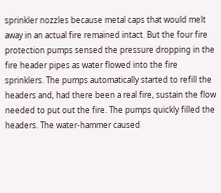sprinkler nozzles because metal caps that would melt away in an actual fire remained intact. But the four fire protection pumps sensed the pressure dropping in the fire header pipes as water flowed into the fire sprinklers. The pumps automatically started to refill the headers and, had there been a real fire, sustain the flow needed to put out the fire. The pumps quickly filled the headers. The water-hammer caused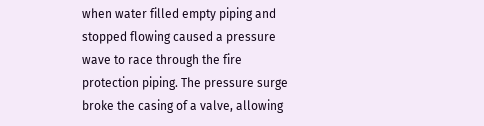when water filled empty piping and stopped flowing caused a pressure wave to race through the fire protection piping. The pressure surge broke the casing of a valve, allowing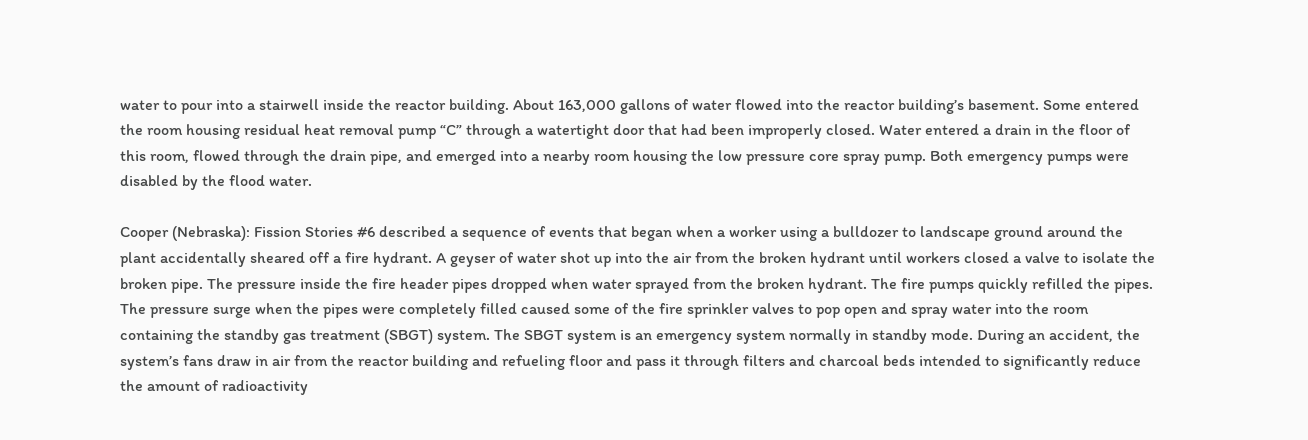water to pour into a stairwell inside the reactor building. About 163,000 gallons of water flowed into the reactor building’s basement. Some entered the room housing residual heat removal pump “C” through a watertight door that had been improperly closed. Water entered a drain in the floor of this room, flowed through the drain pipe, and emerged into a nearby room housing the low pressure core spray pump. Both emergency pumps were disabled by the flood water.

Cooper (Nebraska): Fission Stories #6 described a sequence of events that began when a worker using a bulldozer to landscape ground around the plant accidentally sheared off a fire hydrant. A geyser of water shot up into the air from the broken hydrant until workers closed a valve to isolate the broken pipe. The pressure inside the fire header pipes dropped when water sprayed from the broken hydrant. The fire pumps quickly refilled the pipes. The pressure surge when the pipes were completely filled caused some of the fire sprinkler valves to pop open and spray water into the room containing the standby gas treatment (SBGT) system. The SBGT system is an emergency system normally in standby mode. During an accident, the system’s fans draw in air from the reactor building and refueling floor and pass it through filters and charcoal beds intended to significantly reduce the amount of radioactivity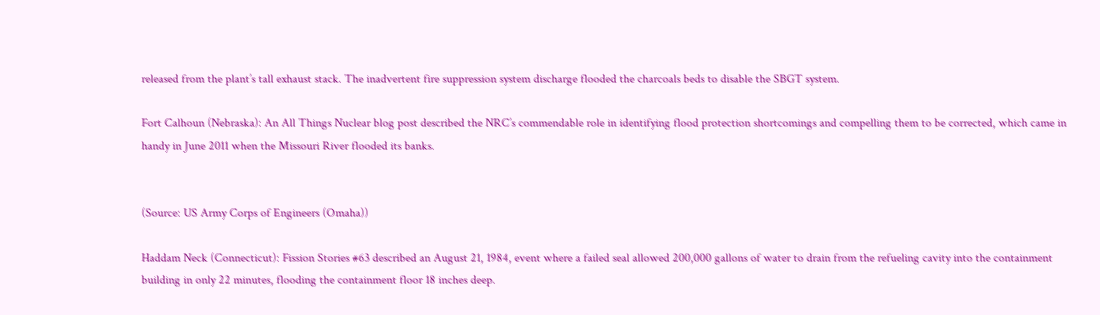released from the plant’s tall exhaust stack. The inadvertent fire suppression system discharge flooded the charcoals beds to disable the SBGT system.

Fort Calhoun (Nebraska): An All Things Nuclear blog post described the NRC’s commendable role in identifying flood protection shortcomings and compelling them to be corrected, which came in handy in June 2011 when the Missouri River flooded its banks.


(Source: US Army Corps of Engineers (Omaha))

Haddam Neck (Connecticut): Fission Stories #63 described an August 21, 1984, event where a failed seal allowed 200,000 gallons of water to drain from the refueling cavity into the containment building in only 22 minutes, flooding the containment floor 18 inches deep.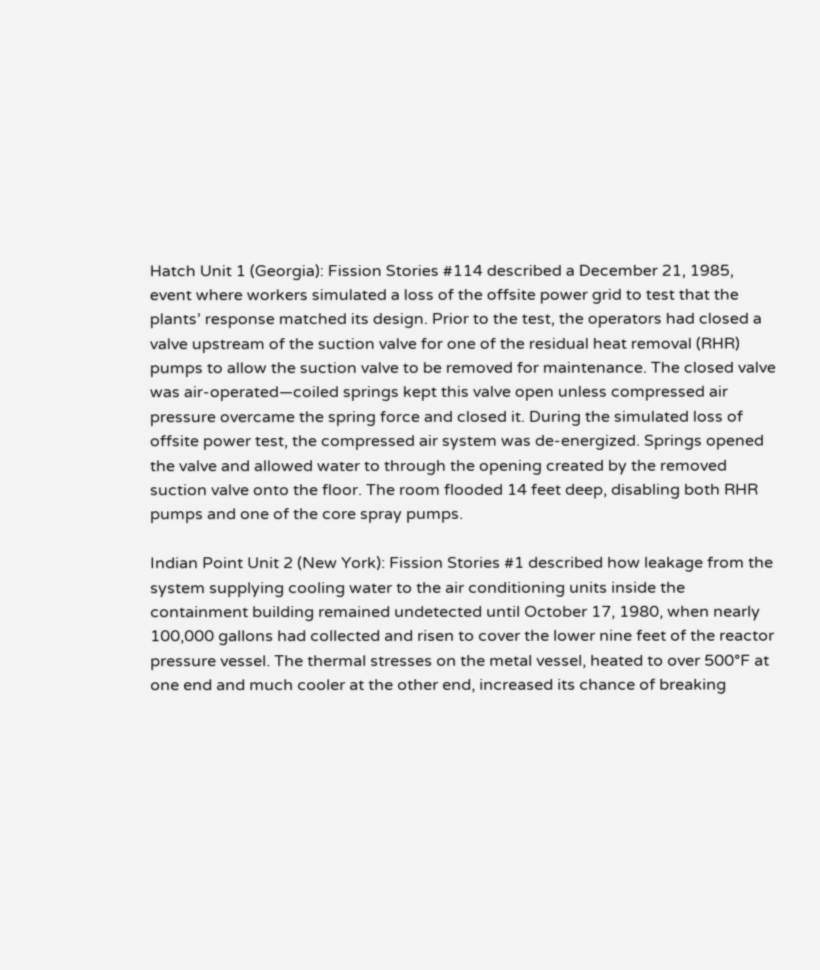Hatch Unit 1 (Georgia): Fission Stories #114 described a December 21, 1985, event where workers simulated a loss of the offsite power grid to test that the plants’ response matched its design. Prior to the test, the operators had closed a valve upstream of the suction valve for one of the residual heat removal (RHR) pumps to allow the suction valve to be removed for maintenance. The closed valve was air-operated—coiled springs kept this valve open unless compressed air pressure overcame the spring force and closed it. During the simulated loss of offsite power test, the compressed air system was de-energized. Springs opened the valve and allowed water to through the opening created by the removed suction valve onto the floor. The room flooded 14 feet deep, disabling both RHR pumps and one of the core spray pumps.

Indian Point Unit 2 (New York): Fission Stories #1 described how leakage from the system supplying cooling water to the air conditioning units inside the containment building remained undetected until October 17, 1980, when nearly 100,000 gallons had collected and risen to cover the lower nine feet of the reactor pressure vessel. The thermal stresses on the metal vessel, heated to over 500°F at one end and much cooler at the other end, increased its chance of breaking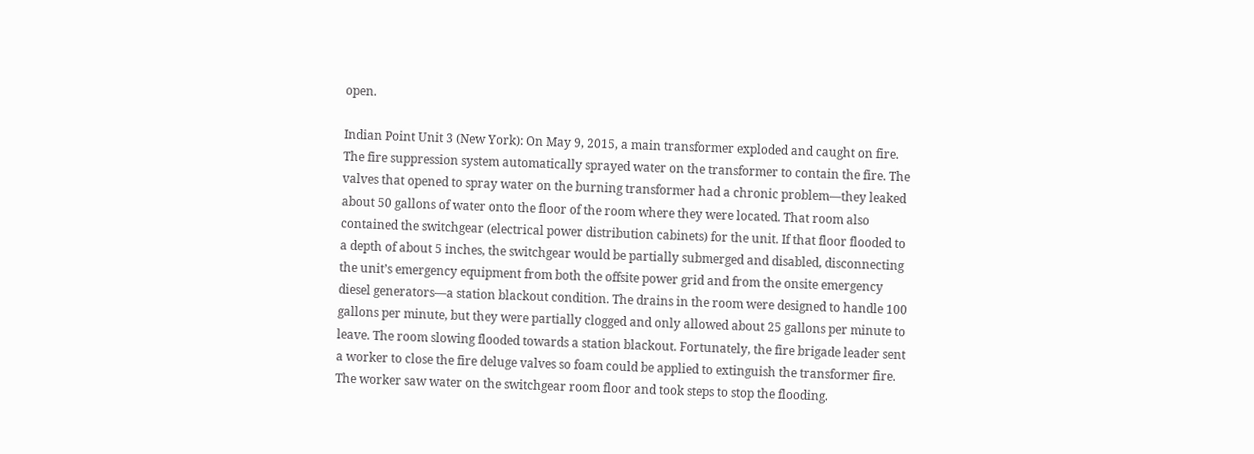open.

Indian Point Unit 3 (New York): On May 9, 2015, a main transformer exploded and caught on fire. The fire suppression system automatically sprayed water on the transformer to contain the fire. The valves that opened to spray water on the burning transformer had a chronic problem—they leaked about 50 gallons of water onto the floor of the room where they were located. That room also contained the switchgear (electrical power distribution cabinets) for the unit. If that floor flooded to a depth of about 5 inches, the switchgear would be partially submerged and disabled, disconnecting the unit’s emergency equipment from both the offsite power grid and from the onsite emergency diesel generators—a station blackout condition. The drains in the room were designed to handle 100 gallons per minute, but they were partially clogged and only allowed about 25 gallons per minute to leave. The room slowing flooded towards a station blackout. Fortunately, the fire brigade leader sent a worker to close the fire deluge valves so foam could be applied to extinguish the transformer fire. The worker saw water on the switchgear room floor and took steps to stop the flooding.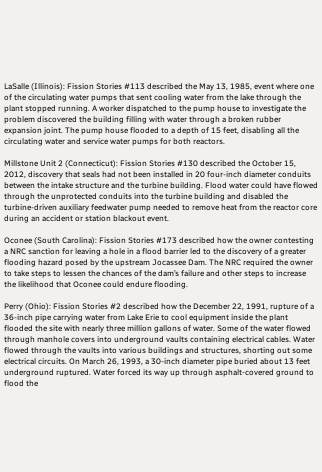LaSalle (Illinois): Fission Stories #113 described the May 13, 1985, event where one of the circulating water pumps that sent cooling water from the lake through the plant stopped running. A worker dispatched to the pump house to investigate the problem discovered the building filling with water through a broken rubber expansion joint. The pump house flooded to a depth of 15 feet, disabling all the circulating water and service water pumps for both reactors.

Millstone Unit 2 (Connecticut): Fission Stories #130 described the October 15, 2012, discovery that seals had not been installed in 20 four-inch diameter conduits between the intake structure and the turbine building. Flood water could have flowed through the unprotected conduits into the turbine building and disabled the turbine-driven auxiliary feedwater pump needed to remove heat from the reactor core during an accident or station blackout event.

Oconee (South Carolina): Fission Stories #173 described how the owner contesting a NRC sanction for leaving a hole in a flood barrier led to the discovery of a greater flooding hazard posed by the upstream Jocassee Dam. The NRC required the owner to take steps to lessen the chances of the dam’s failure and other steps to increase the likelihood that Oconee could endure flooding.

Perry (Ohio): Fission Stories #2 described how the December 22, 1991, rupture of a 36-inch pipe carrying water from Lake Erie to cool equipment inside the plant flooded the site with nearly three million gallons of water. Some of the water flowed through manhole covers into underground vaults containing electrical cables. Water flowed through the vaults into various buildings and structures, shorting out some electrical circuits. On March 26, 1993, a 30-inch diameter pipe buried about 13 feet underground ruptured. Water forced its way up through asphalt-covered ground to flood the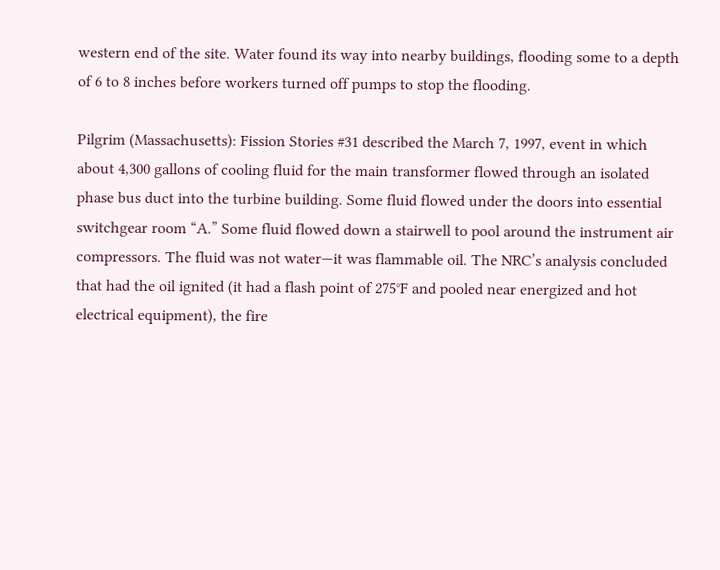western end of the site. Water found its way into nearby buildings, flooding some to a depth of 6 to 8 inches before workers turned off pumps to stop the flooding.

Pilgrim (Massachusetts): Fission Stories #31 described the March 7, 1997, event in which about 4,300 gallons of cooling fluid for the main transformer flowed through an isolated phase bus duct into the turbine building. Some fluid flowed under the doors into essential switchgear room “A.” Some fluid flowed down a stairwell to pool around the instrument air compressors. The fluid was not water—it was flammable oil. The NRC’s analysis concluded that had the oil ignited (it had a flash point of 275°F and pooled near energized and hot electrical equipment), the fire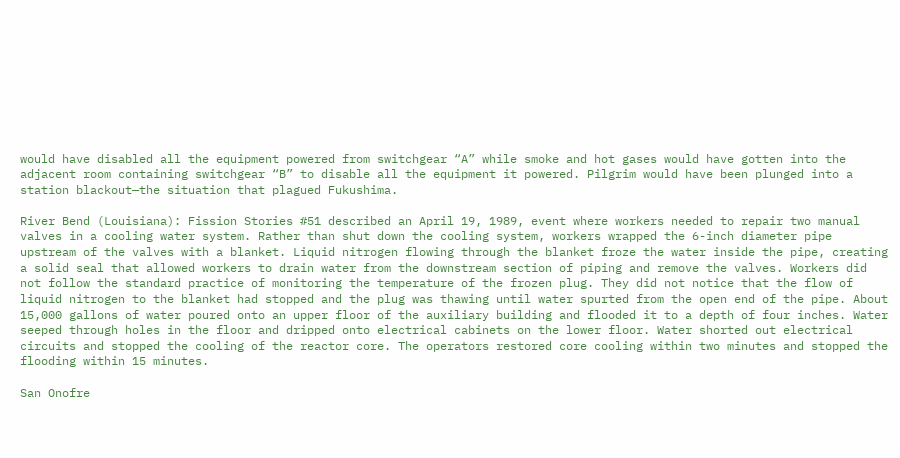would have disabled all the equipment powered from switchgear “A” while smoke and hot gases would have gotten into the adjacent room containing switchgear “B” to disable all the equipment it powered. Pilgrim would have been plunged into a station blackout—the situation that plagued Fukushima.

River Bend (Louisiana): Fission Stories #51 described an April 19, 1989, event where workers needed to repair two manual valves in a cooling water system. Rather than shut down the cooling system, workers wrapped the 6-inch diameter pipe upstream of the valves with a blanket. Liquid nitrogen flowing through the blanket froze the water inside the pipe, creating a solid seal that allowed workers to drain water from the downstream section of piping and remove the valves. Workers did not follow the standard practice of monitoring the temperature of the frozen plug. They did not notice that the flow of liquid nitrogen to the blanket had stopped and the plug was thawing until water spurted from the open end of the pipe. About 15,000 gallons of water poured onto an upper floor of the auxiliary building and flooded it to a depth of four inches. Water seeped through holes in the floor and dripped onto electrical cabinets on the lower floor. Water shorted out electrical circuits and stopped the cooling of the reactor core. The operators restored core cooling within two minutes and stopped the flooding within 15 minutes.

San Onofre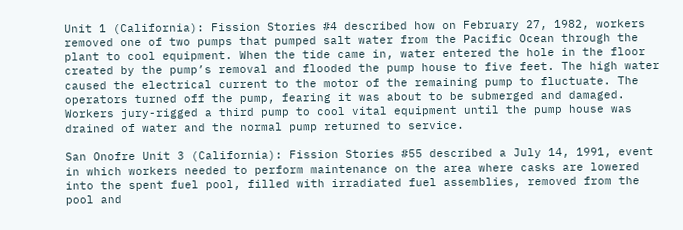Unit 1 (California): Fission Stories #4 described how on February 27, 1982, workers removed one of two pumps that pumped salt water from the Pacific Ocean through the plant to cool equipment. When the tide came in, water entered the hole in the floor created by the pump’s removal and flooded the pump house to five feet. The high water caused the electrical current to the motor of the remaining pump to fluctuate. The operators turned off the pump, fearing it was about to be submerged and damaged. Workers jury-rigged a third pump to cool vital equipment until the pump house was drained of water and the normal pump returned to service.

San Onofre Unit 3 (California): Fission Stories #55 described a July 14, 1991, event in which workers needed to perform maintenance on the area where casks are lowered into the spent fuel pool, filled with irradiated fuel assemblies, removed from the pool and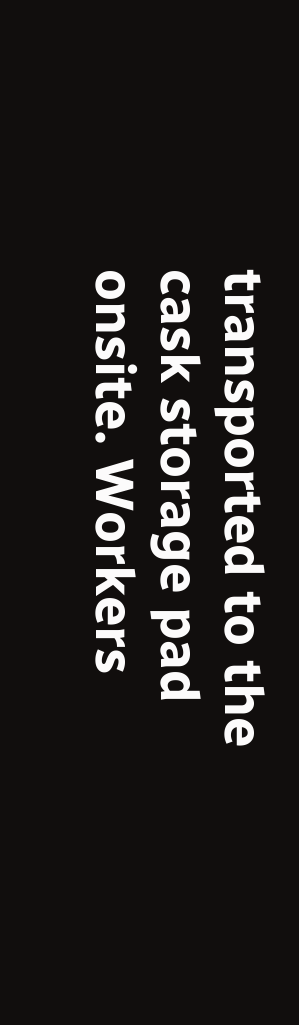transported to the cask storage pad onsite. Workers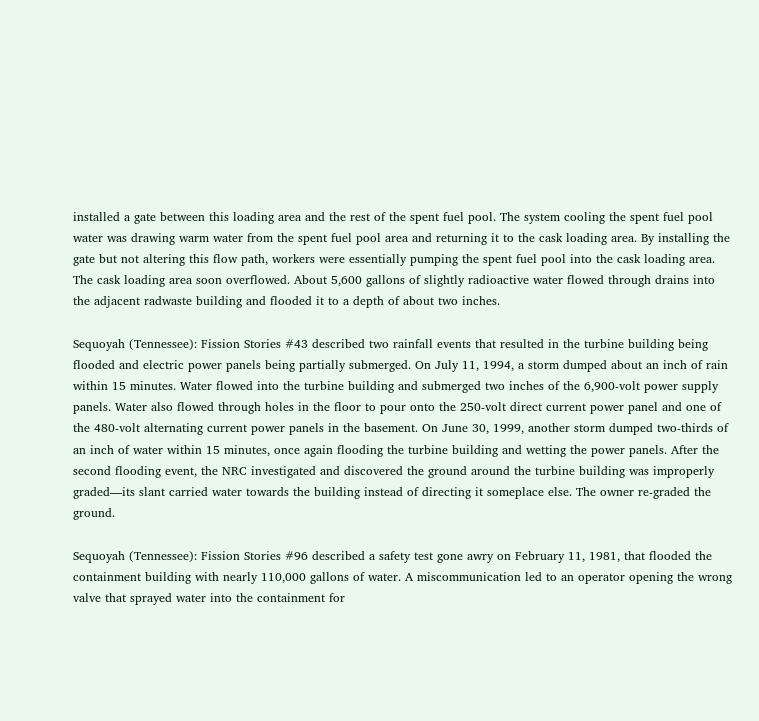installed a gate between this loading area and the rest of the spent fuel pool. The system cooling the spent fuel pool water was drawing warm water from the spent fuel pool area and returning it to the cask loading area. By installing the gate but not altering this flow path, workers were essentially pumping the spent fuel pool into the cask loading area. The cask loading area soon overflowed. About 5,600 gallons of slightly radioactive water flowed through drains into the adjacent radwaste building and flooded it to a depth of about two inches.

Sequoyah (Tennessee): Fission Stories #43 described two rainfall events that resulted in the turbine building being flooded and electric power panels being partially submerged. On July 11, 1994, a storm dumped about an inch of rain within 15 minutes. Water flowed into the turbine building and submerged two inches of the 6,900-volt power supply panels. Water also flowed through holes in the floor to pour onto the 250-volt direct current power panel and one of the 480-volt alternating current power panels in the basement. On June 30, 1999, another storm dumped two-thirds of an inch of water within 15 minutes, once again flooding the turbine building and wetting the power panels. After the second flooding event, the NRC investigated and discovered the ground around the turbine building was improperly graded—its slant carried water towards the building instead of directing it someplace else. The owner re-graded the ground.

Sequoyah (Tennessee): Fission Stories #96 described a safety test gone awry on February 11, 1981, that flooded the containment building with nearly 110,000 gallons of water. A miscommunication led to an operator opening the wrong valve that sprayed water into the containment for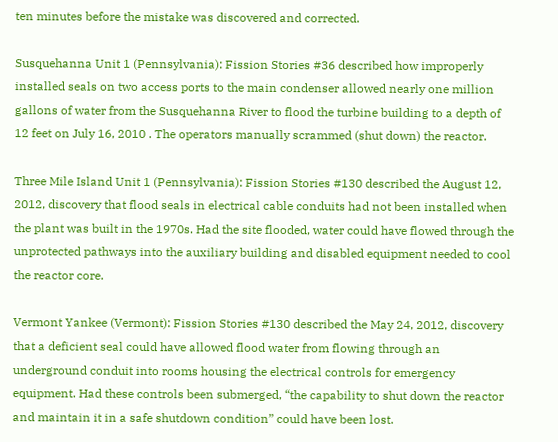ten minutes before the mistake was discovered and corrected.

Susquehanna Unit 1 (Pennsylvania): Fission Stories #36 described how improperly installed seals on two access ports to the main condenser allowed nearly one million gallons of water from the Susquehanna River to flood the turbine building to a depth of 12 feet on July 16, 2010 . The operators manually scrammed (shut down) the reactor.

Three Mile Island Unit 1 (Pennsylvania): Fission Stories #130 described the August 12, 2012, discovery that flood seals in electrical cable conduits had not been installed when the plant was built in the 1970s. Had the site flooded, water could have flowed through the unprotected pathways into the auxiliary building and disabled equipment needed to cool the reactor core.

Vermont Yankee (Vermont): Fission Stories #130 described the May 24, 2012, discovery that a deficient seal could have allowed flood water from flowing through an underground conduit into rooms housing the electrical controls for emergency equipment. Had these controls been submerged, “the capability to shut down the reactor and maintain it in a safe shutdown condition” could have been lost.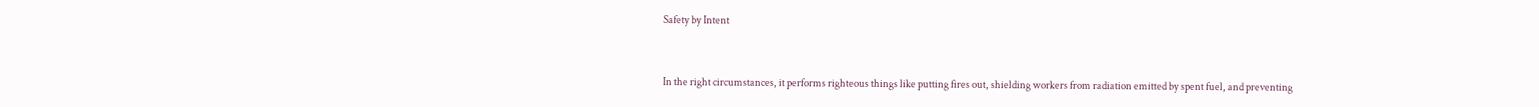Safety by Intent


In the right circumstances, it performs righteous things like putting fires out, shielding workers from radiation emitted by spent fuel, and preventing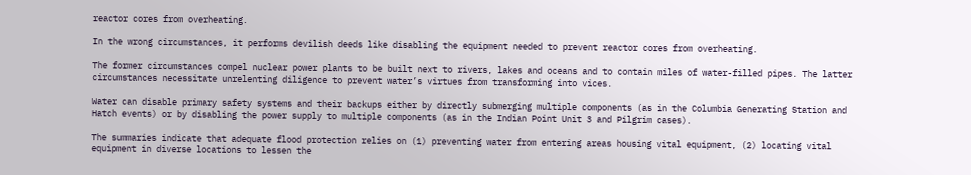reactor cores from overheating.

In the wrong circumstances, it performs devilish deeds like disabling the equipment needed to prevent reactor cores from overheating.

The former circumstances compel nuclear power plants to be built next to rivers, lakes and oceans and to contain miles of water-filled pipes. The latter circumstances necessitate unrelenting diligence to prevent water’s virtues from transforming into vices.

Water can disable primary safety systems and their backups either by directly submerging multiple components (as in the Columbia Generating Station and Hatch events) or by disabling the power supply to multiple components (as in the Indian Point Unit 3 and Pilgrim cases).

The summaries indicate that adequate flood protection relies on (1) preventing water from entering areas housing vital equipment, (2) locating vital equipment in diverse locations to lessen the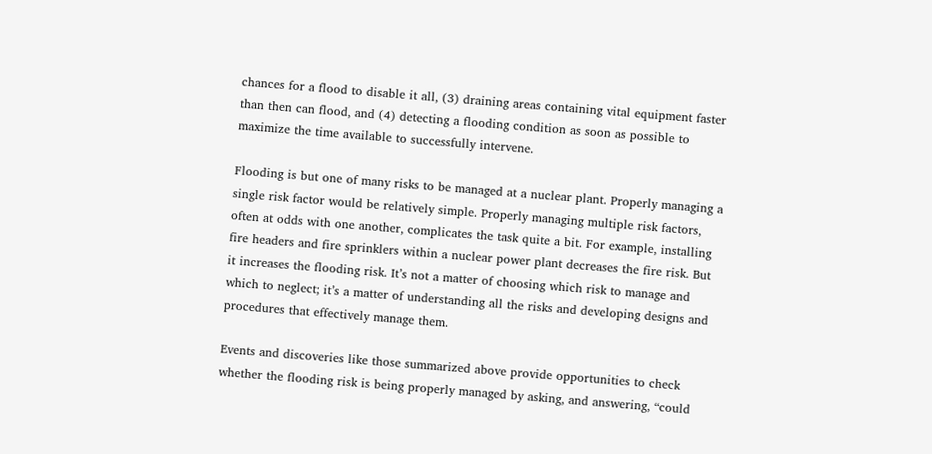chances for a flood to disable it all, (3) draining areas containing vital equipment faster than then can flood, and (4) detecting a flooding condition as soon as possible to maximize the time available to successfully intervene.

Flooding is but one of many risks to be managed at a nuclear plant. Properly managing a single risk factor would be relatively simple. Properly managing multiple risk factors, often at odds with one another, complicates the task quite a bit. For example, installing fire headers and fire sprinklers within a nuclear power plant decreases the fire risk. But it increases the flooding risk. It’s not a matter of choosing which risk to manage and which to neglect; it’s a matter of understanding all the risks and developing designs and procedures that effectively manage them.

Events and discoveries like those summarized above provide opportunities to check whether the flooding risk is being properly managed by asking, and answering, “could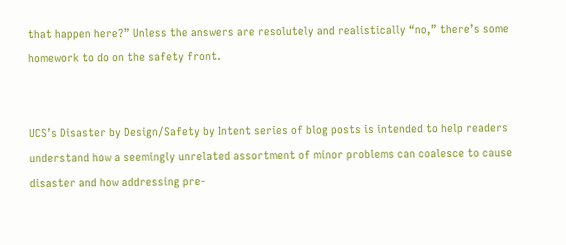that happen here?” Unless the answers are resolutely and realistically “no,” there’s some homework to do on the safety front.


UCS’s Disaster by Design/Safety by Intent series of blog posts is intended to help readers understand how a seemingly unrelated assortment of minor problems can coalesce to cause disaster and how addressing pre-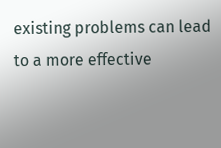existing problems can lead to a more effective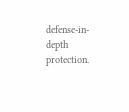defense-in-depth protection.